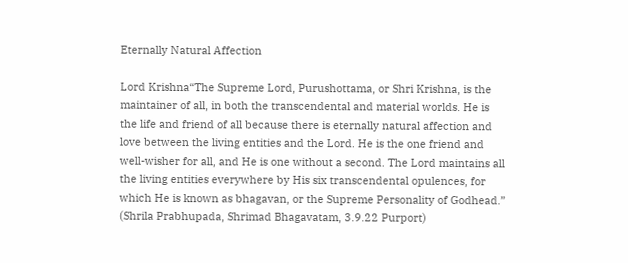Eternally Natural Affection

Lord Krishna“The Supreme Lord, Purushottama, or Shri Krishna, is the maintainer of all, in both the transcendental and material worlds. He is the life and friend of all because there is eternally natural affection and love between the living entities and the Lord. He is the one friend and well-wisher for all, and He is one without a second. The Lord maintains all the living entities everywhere by His six transcendental opulences, for which He is known as bhagavan, or the Supreme Personality of Godhead.” (Shrila Prabhupada, Shrimad Bhagavatam, 3.9.22 Purport)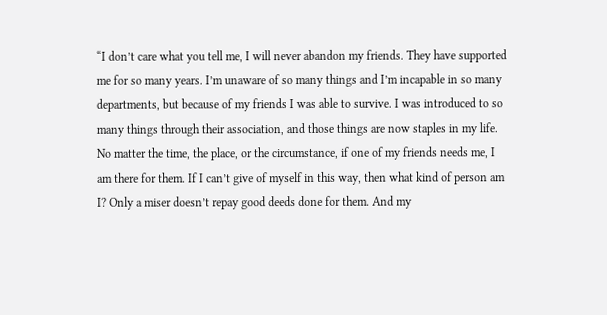“I don’t care what you tell me, I will never abandon my friends. They have supported me for so many years. I’m unaware of so many things and I’m incapable in so many departments, but because of my friends I was able to survive. I was introduced to so many things through their association, and those things are now staples in my life. No matter the time, the place, or the circumstance, if one of my friends needs me, I am there for them. If I can’t give of myself in this way, then what kind of person am I? Only a miser doesn’t repay good deeds done for them. And my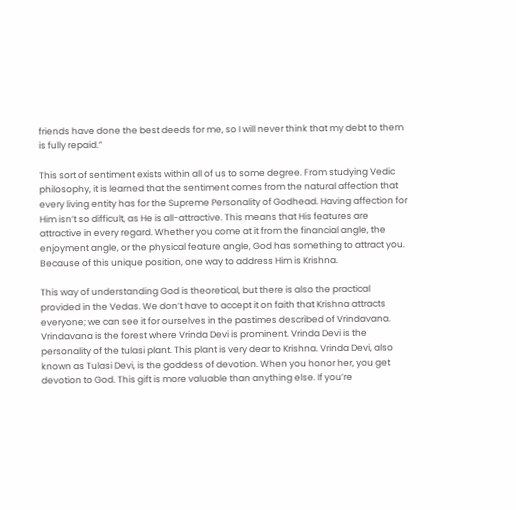friends have done the best deeds for me, so I will never think that my debt to them is fully repaid.”

This sort of sentiment exists within all of us to some degree. From studying Vedic philosophy, it is learned that the sentiment comes from the natural affection that every living entity has for the Supreme Personality of Godhead. Having affection for Him isn’t so difficult, as He is all-attractive. This means that His features are attractive in every regard. Whether you come at it from the financial angle, the enjoyment angle, or the physical feature angle, God has something to attract you. Because of this unique position, one way to address Him is Krishna.

This way of understanding God is theoretical, but there is also the practical provided in the Vedas. We don’t have to accept it on faith that Krishna attracts everyone; we can see it for ourselves in the pastimes described of Vrindavana. Vrindavana is the forest where Vrinda Devi is prominent. Vrinda Devi is the personality of the tulasi plant. This plant is very dear to Krishna. Vrinda Devi, also known as Tulasi Devi, is the goddess of devotion. When you honor her, you get devotion to God. This gift is more valuable than anything else. If you’re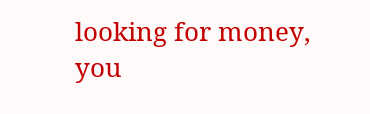looking for money, you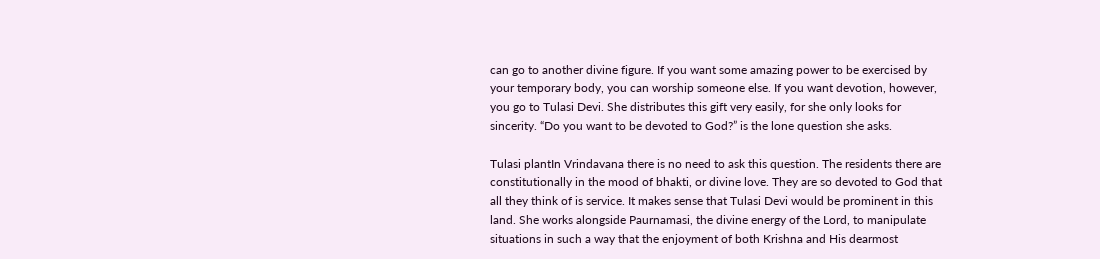can go to another divine figure. If you want some amazing power to be exercised by your temporary body, you can worship someone else. If you want devotion, however, you go to Tulasi Devi. She distributes this gift very easily, for she only looks for sincerity. “Do you want to be devoted to God?” is the lone question she asks.

Tulasi plantIn Vrindavana there is no need to ask this question. The residents there are constitutionally in the mood of bhakti, or divine love. They are so devoted to God that all they think of is service. It makes sense that Tulasi Devi would be prominent in this land. She works alongside Paurnamasi, the divine energy of the Lord, to manipulate situations in such a way that the enjoyment of both Krishna and His dearmost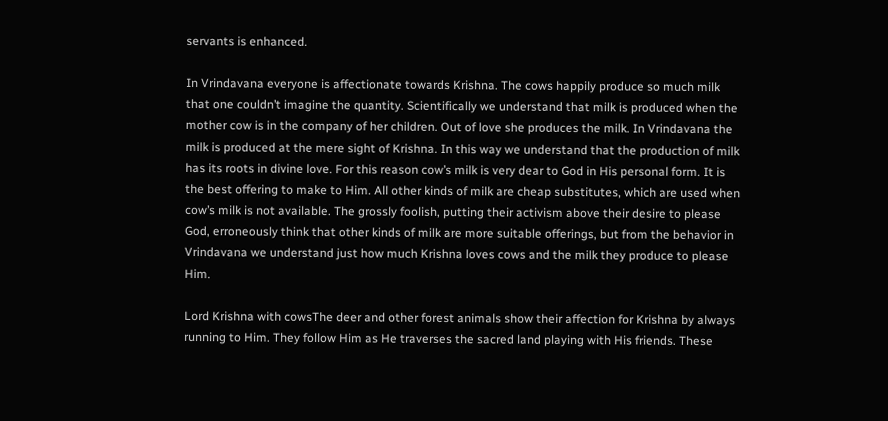servants is enhanced.

In Vrindavana everyone is affectionate towards Krishna. The cows happily produce so much milk that one couldn’t imagine the quantity. Scientifically we understand that milk is produced when the mother cow is in the company of her children. Out of love she produces the milk. In Vrindavana the milk is produced at the mere sight of Krishna. In this way we understand that the production of milk has its roots in divine love. For this reason cow’s milk is very dear to God in His personal form. It is the best offering to make to Him. All other kinds of milk are cheap substitutes, which are used when cow’s milk is not available. The grossly foolish, putting their activism above their desire to please God, erroneously think that other kinds of milk are more suitable offerings, but from the behavior in Vrindavana we understand just how much Krishna loves cows and the milk they produce to please Him.

Lord Krishna with cowsThe deer and other forest animals show their affection for Krishna by always running to Him. They follow Him as He traverses the sacred land playing with His friends. These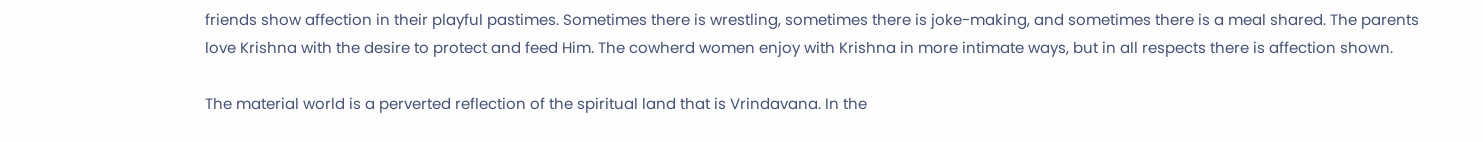friends show affection in their playful pastimes. Sometimes there is wrestling, sometimes there is joke-making, and sometimes there is a meal shared. The parents love Krishna with the desire to protect and feed Him. The cowherd women enjoy with Krishna in more intimate ways, but in all respects there is affection shown.

The material world is a perverted reflection of the spiritual land that is Vrindavana. In the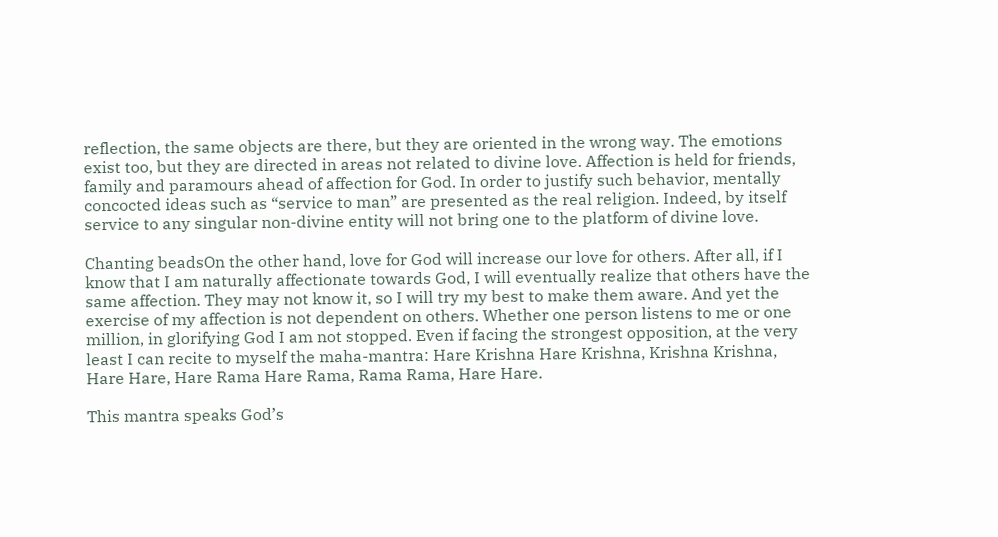reflection, the same objects are there, but they are oriented in the wrong way. The emotions exist too, but they are directed in areas not related to divine love. Affection is held for friends, family and paramours ahead of affection for God. In order to justify such behavior, mentally concocted ideas such as “service to man” are presented as the real religion. Indeed, by itself service to any singular non-divine entity will not bring one to the platform of divine love.

Chanting beadsOn the other hand, love for God will increase our love for others. After all, if I know that I am naturally affectionate towards God, I will eventually realize that others have the same affection. They may not know it, so I will try my best to make them aware. And yet the exercise of my affection is not dependent on others. Whether one person listens to me or one million, in glorifying God I am not stopped. Even if facing the strongest opposition, at the very least I can recite to myself the maha-mantra: Hare Krishna Hare Krishna, Krishna Krishna, Hare Hare, Hare Rama Hare Rama, Rama Rama, Hare Hare.

This mantra speaks God’s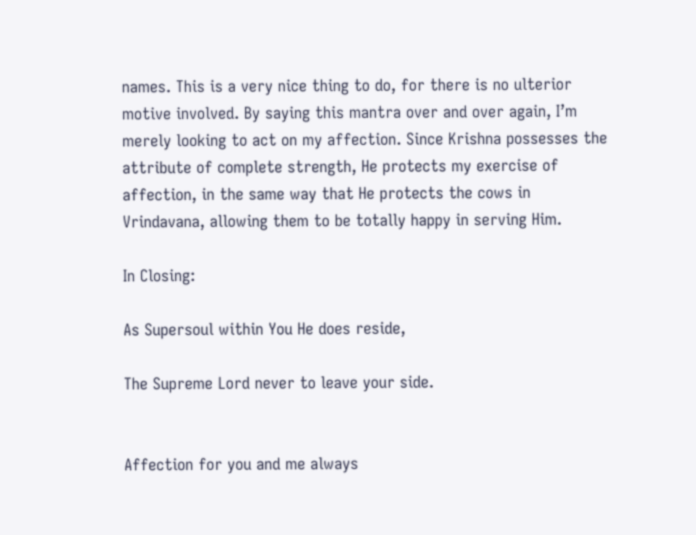names. This is a very nice thing to do, for there is no ulterior motive involved. By saying this mantra over and over again, I’m merely looking to act on my affection. Since Krishna possesses the attribute of complete strength, He protects my exercise of affection, in the same way that He protects the cows in Vrindavana, allowing them to be totally happy in serving Him.

In Closing:

As Supersoul within You He does reside,

The Supreme Lord never to leave your side.


Affection for you and me always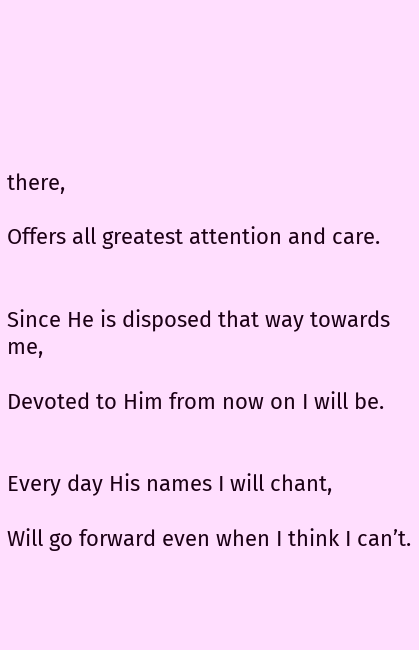there,

Offers all greatest attention and care.


Since He is disposed that way towards me,

Devoted to Him from now on I will be.


Every day His names I will chant,

Will go forward even when I think I can’t.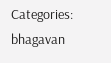Categories: bhagavan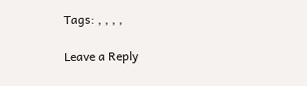Tags: , , , ,

Leave a Reply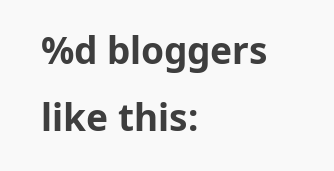%d bloggers like this: